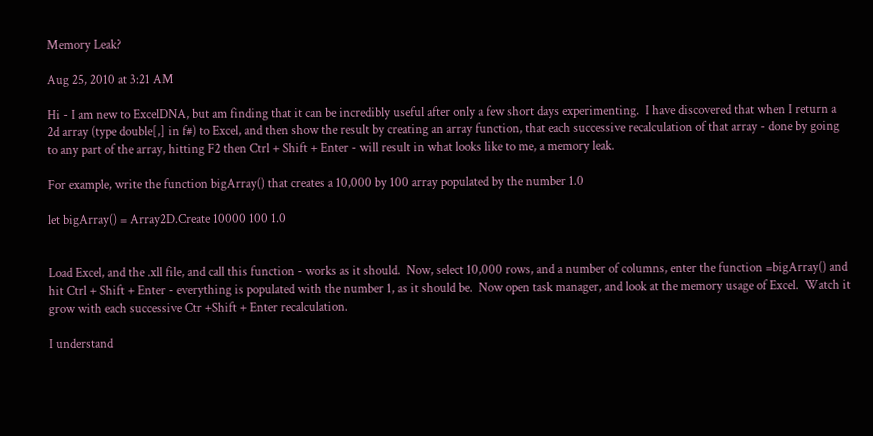Memory Leak?

Aug 25, 2010 at 3:21 AM

Hi - I am new to ExcelDNA, but am finding that it can be incredibly useful after only a few short days experimenting.  I have discovered that when I return a 2d array (type double[,] in f#) to Excel, and then show the result by creating an array function, that each successive recalculation of that array - done by going to any part of the array, hitting F2 then Ctrl + Shift + Enter - will result in what looks like to me, a memory leak.

For example, write the function bigArray() that creates a 10,000 by 100 array populated by the number 1.0

let bigArray() = Array2D.Create 10000 100 1.0


Load Excel, and the .xll file, and call this function - works as it should.  Now, select 10,000 rows, and a number of columns, enter the function =bigArray() and hit Ctrl + Shift + Enter - everything is populated with the number 1, as it should be.  Now open task manager, and look at the memory usage of Excel.  Watch it grow with each successive Ctr +Shift + Enter recalculation.

I understand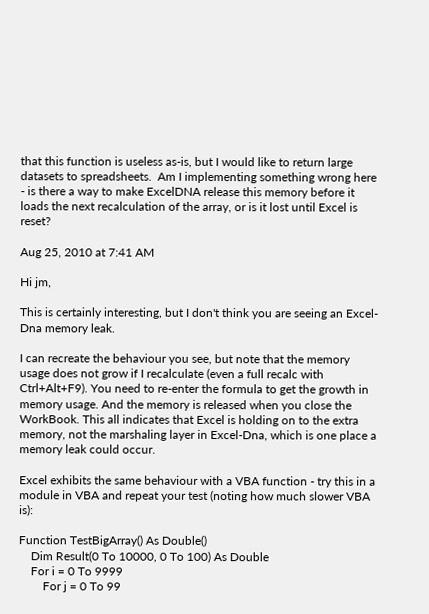that this function is useless as-is, but I would like to return large datasets to spreadsheets.  Am I implementing something wrong here - is there a way to make ExcelDNA release this memory before it loads the next recalculation of the array, or is it lost until Excel is reset?

Aug 25, 2010 at 7:41 AM

Hi jm,

This is certainly interesting, but I don't think you are seeing an Excel-Dna memory leak.

I can recreate the behaviour you see, but note that the memory usage does not grow if I recalculate (even a full recalc with Ctrl+Alt+F9). You need to re-enter the formula to get the growth in memory usage. And the memory is released when you close the WorkBook. This all indicates that Excel is holding on to the extra memory, not the marshaling layer in Excel-Dna, which is one place a memory leak could occur.

Excel exhibits the same behaviour with a VBA function - try this in a module in VBA and repeat your test (noting how much slower VBA is):

Function TestBigArray() As Double()
    Dim Result(0 To 10000, 0 To 100) As Double
    For i = 0 To 9999
        For j = 0 To 99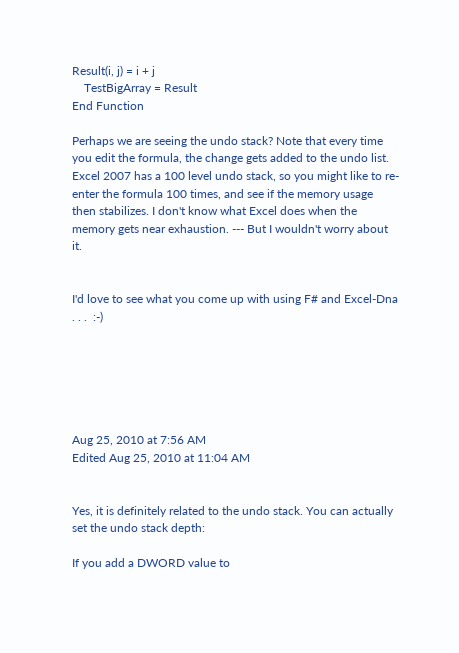Result(i, j) = i + j
    TestBigArray = Result
End Function

Perhaps we are seeing the undo stack? Note that every time you edit the formula, the change gets added to the undo list. Excel 2007 has a 100 level undo stack, so you might like to re-enter the formula 100 times, and see if the memory usage then stabilizes. I don't know what Excel does when the memory gets near exhaustion. --- But I wouldn't worry about it.


I'd love to see what you come up with using F# and Excel-Dna . . .  :-)






Aug 25, 2010 at 7:56 AM
Edited Aug 25, 2010 at 11:04 AM


Yes, it is definitely related to the undo stack. You can actually set the undo stack depth:

If you add a DWORD value to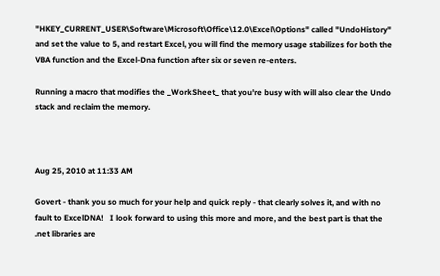"HKEY_CURRENT_USER\Software\Microsoft\Office\12.0\Excel\Options" called "UndoHistory" and set the value to 5, and restart Excel, you will find the memory usage stabilizes for both the VBA function and the Excel-Dna function after six or seven re-enters.

Running a macro that modifies the _WorkSheet_ that you're busy with will also clear the Undo stack and reclaim the memory.



Aug 25, 2010 at 11:33 AM

Govert - thank you so much for your help and quick reply - that clearly solves it, and with no fault to ExcelDNA!   I look forward to using this more and more, and the best part is that the .net libraries are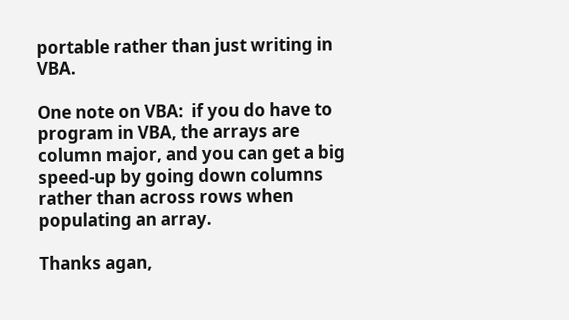portable rather than just writing in VBA.

One note on VBA:  if you do have to program in VBA, the arrays are column major, and you can get a big speed-up by going down columns rather than across rows when populating an array.

Thanks agan,